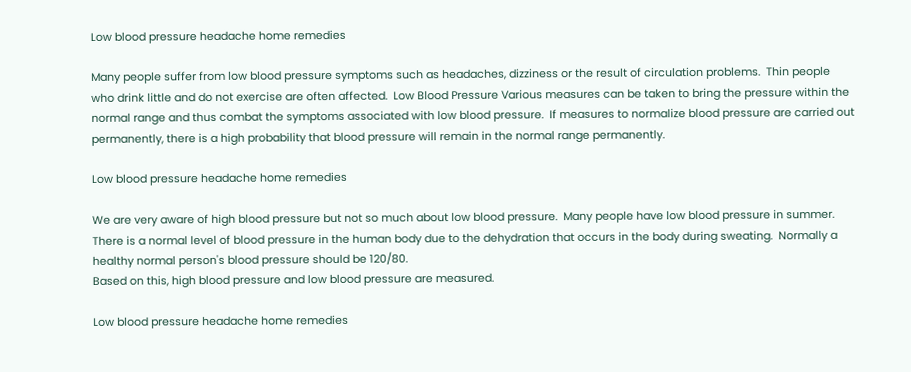Low blood pressure headache home remedies

Many people suffer from low blood pressure symptoms such as headaches, dizziness or the result of circulation problems.  Thin people who drink little and do not exercise are often affected.  Low Blood Pressure Various measures can be taken to bring the pressure within the normal range and thus combat the symptoms associated with low blood pressure.  If measures to normalize blood pressure are carried out permanently, there is a high probability that blood pressure will remain in the normal range permanently.

Low blood pressure headache home remedies

We are very aware of high blood pressure but not so much about low blood pressure.  Many people have low blood pressure in summer.  There is a normal level of blood pressure in the human body due to the dehydration that occurs in the body during sweating.  Normally a healthy normal person's blood pressure should be 120/80.
Based on this, high blood pressure and low blood pressure are measured.

Low blood pressure headache home remedies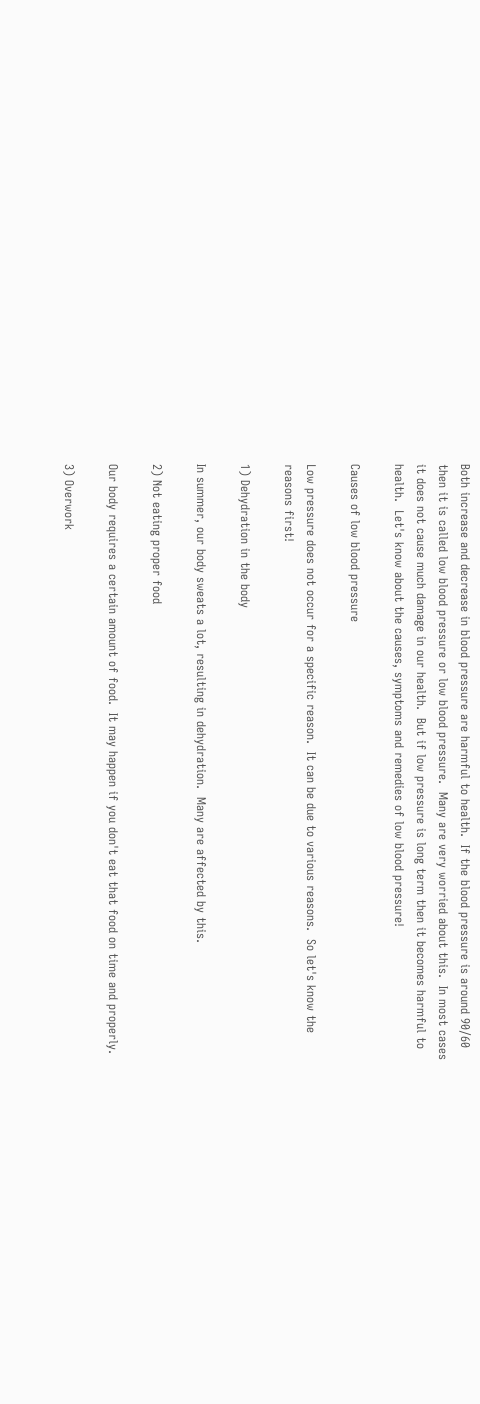Both increase and decrease in blood pressure are harmful to health.  If the blood pressure is around 90/60 then it is called low blood pressure or low blood pressure.  Many are very worried about this.  In most cases it does not cause much damage in our health.  But if low pressure is long term then it becomes harmful to health.  Let's know about the causes, symptoms and remedies of low blood pressure!

Causes of low blood pressure

Low pressure does not occur for a specific reason.  It can be due to various reasons.  So let's know the reasons first!

1) Dehydration in the body

In summer, our body sweats a lot, resulting in dehydration.  Many are affected by this.

2) Not eating proper food

Our body requires a certain amount of food.  It may happen if you don't eat that food on time and properly.

3) Overwork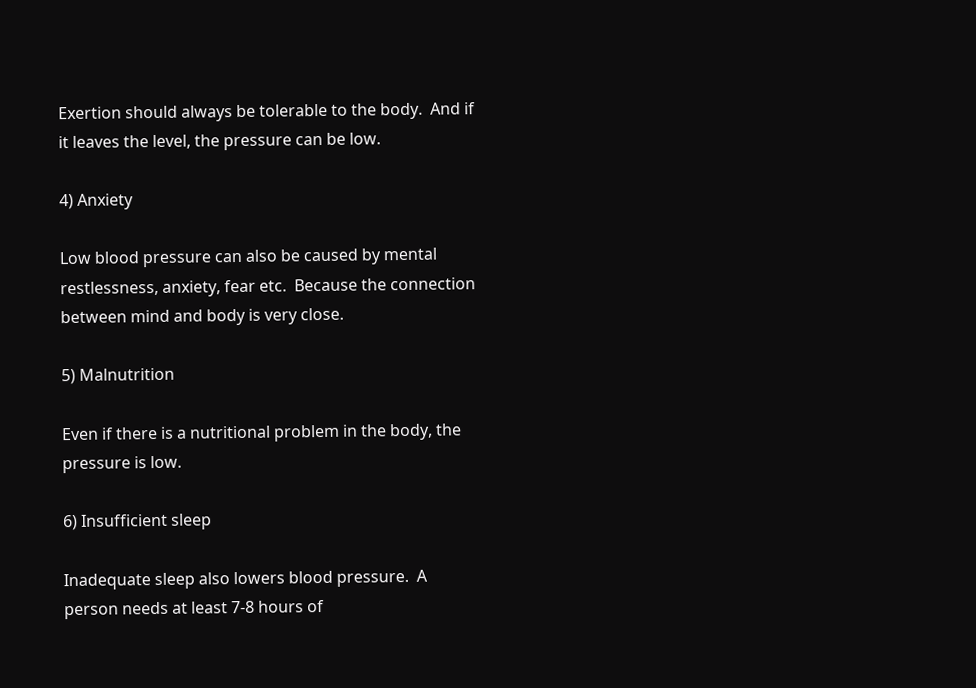Exertion should always be tolerable to the body.  And if it leaves the level, the pressure can be low.

4) Anxiety

Low blood pressure can also be caused by mental restlessness, anxiety, fear etc.  Because the connection between mind and body is very close.

5) Malnutrition

Even if there is a nutritional problem in the body, the pressure is low.

6) Insufficient sleep

Inadequate sleep also lowers blood pressure.  A person needs at least 7-8 hours of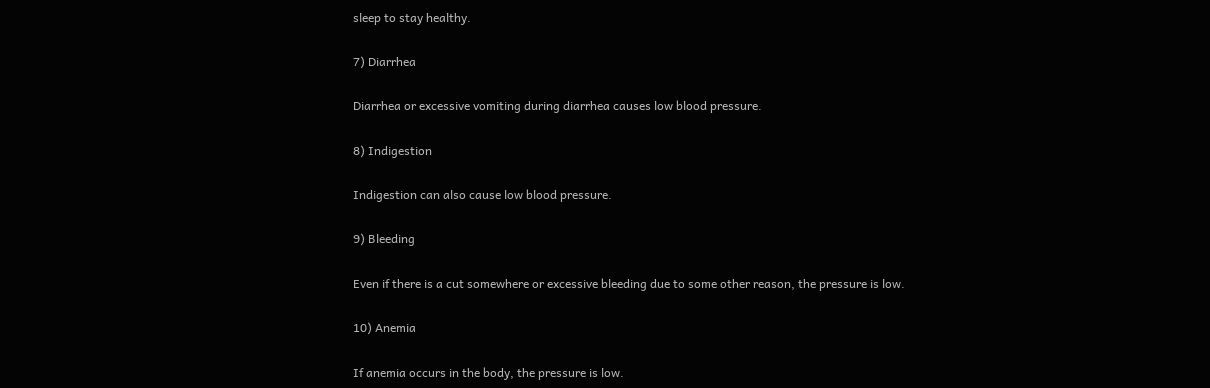sleep to stay healthy.

7) Diarrhea

Diarrhea or excessive vomiting during diarrhea causes low blood pressure.

8) Indigestion

Indigestion can also cause low blood pressure.

9) Bleeding

Even if there is a cut somewhere or excessive bleeding due to some other reason, the pressure is low.

10) Anemia

If anemia occurs in the body, the pressure is low.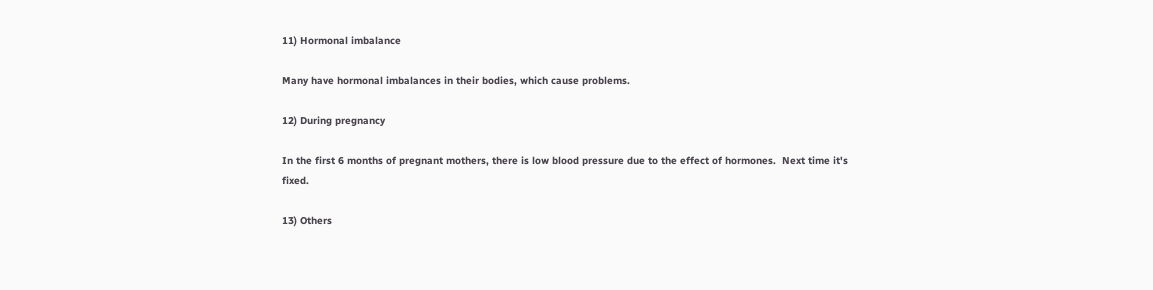11) Hormonal imbalance

Many have hormonal imbalances in their bodies, which cause problems.

12) During pregnancy

In the first 6 months of pregnant mothers, there is low blood pressure due to the effect of hormones.  Next time it's fixed.

13) Others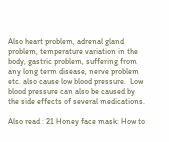Also heart problem, adrenal gland problem, temperature variation in the body, gastric problem, suffering from any long term disease, nerve problem etc. also cause low blood pressure.  Low blood pressure can also be caused by the side effects of several medications.

Also read : 21 Honey face mask: How to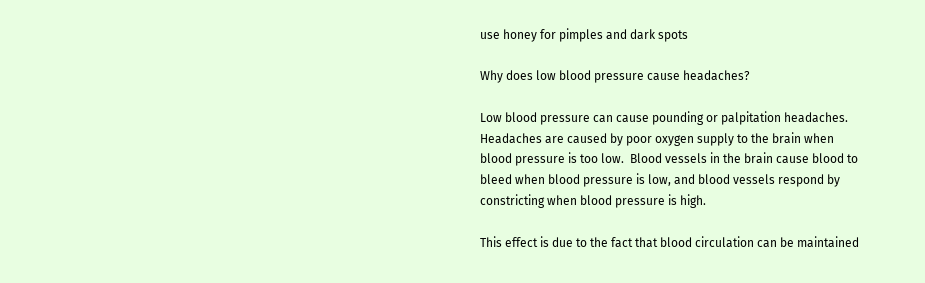use honey for pimples and dark spots

Why does low blood pressure cause headaches?

Low blood pressure can cause pounding or palpitation headaches.  Headaches are caused by poor oxygen supply to the brain when blood pressure is too low.  Blood vessels in the brain cause blood to bleed when blood pressure is low, and blood vessels respond by constricting when blood pressure is high.

This effect is due to the fact that blood circulation can be maintained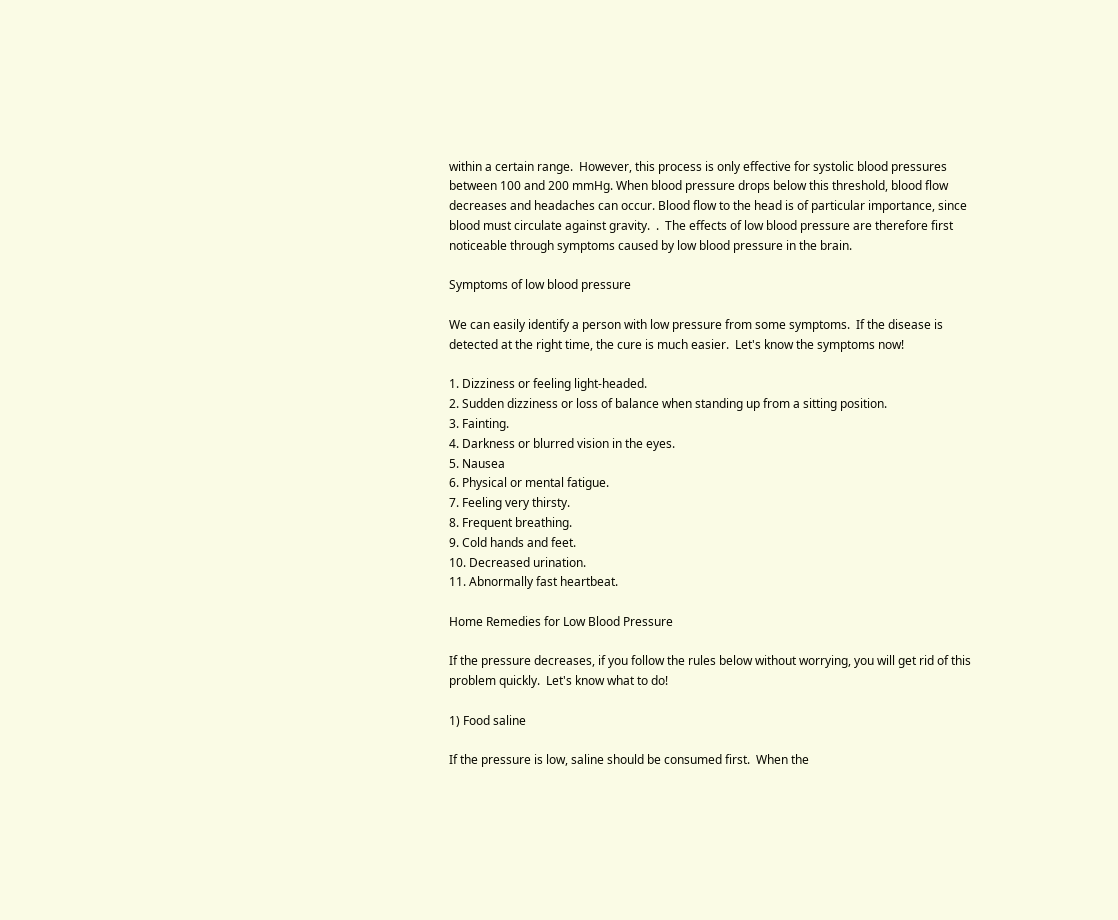within a certain range.  However, this process is only effective for systolic blood pressures between 100 and 200 mmHg. When blood pressure drops below this threshold, blood flow decreases and headaches can occur. Blood flow to the head is of particular importance, since blood must circulate against gravity.  .  The effects of low blood pressure are therefore first noticeable through symptoms caused by low blood pressure in the brain.

Symptoms of low blood pressure

We can easily identify a person with low pressure from some symptoms.  If the disease is detected at the right time, the cure is much easier.  Let's know the symptoms now!

1. Dizziness or feeling light-headed.
2. Sudden dizziness or loss of balance when standing up from a sitting position.
3. Fainting.
4. Darkness or blurred vision in the eyes.
5. Nausea
6. Physical or mental fatigue.
7. Feeling very thirsty.
8. Frequent breathing.
9. Cold hands and feet.
10. Decreased urination.
11. Abnormally fast heartbeat.

Home Remedies for Low Blood Pressure

If the pressure decreases, if you follow the rules below without worrying, you will get rid of this problem quickly.  Let's know what to do!

1) Food saline

If the pressure is low, saline should be consumed first.  When the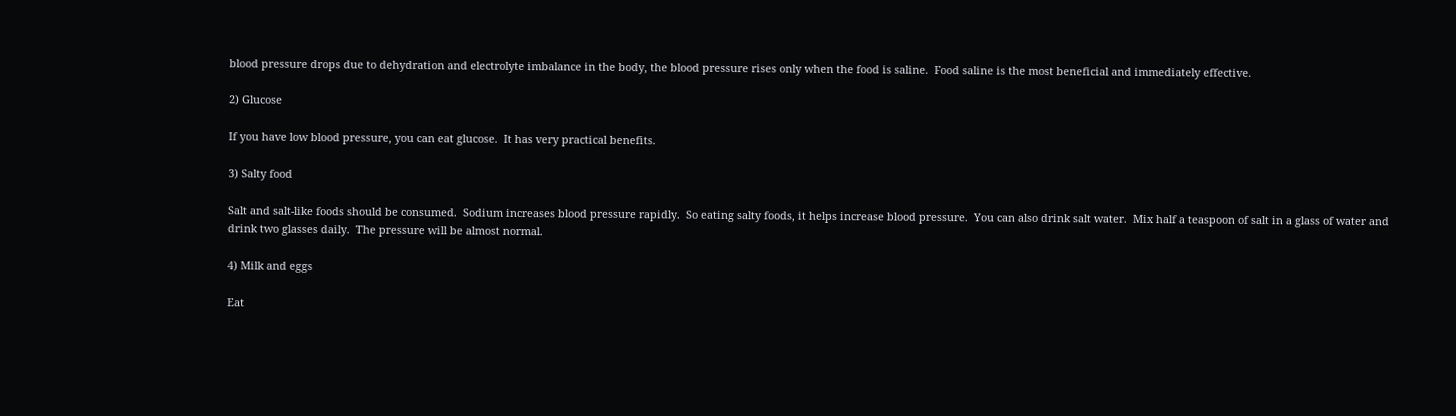blood pressure drops due to dehydration and electrolyte imbalance in the body, the blood pressure rises only when the food is saline.  Food saline is the most beneficial and immediately effective.

2) Glucose

If you have low blood pressure, you can eat glucose.  It has very practical benefits.

3) Salty food

Salt and salt-like foods should be consumed.  Sodium increases blood pressure rapidly.  So eating salty foods, it helps increase blood pressure.  You can also drink salt water.  Mix half a teaspoon of salt in a glass of water and drink two glasses daily.  The pressure will be almost normal.

4) Milk and eggs

Eat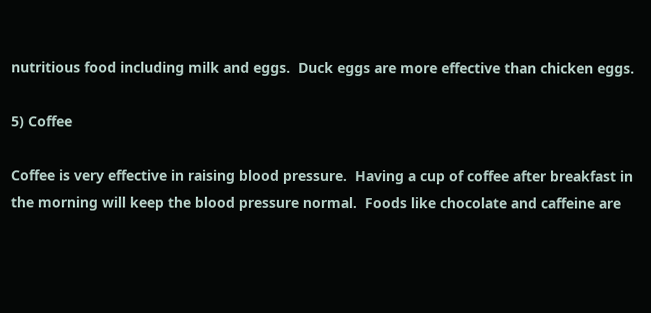nutritious food including milk and eggs.  Duck eggs are more effective than chicken eggs.

5) Coffee

Coffee is very effective in raising blood pressure.  Having a cup of coffee after breakfast in the morning will keep the blood pressure normal.  Foods like chocolate and caffeine are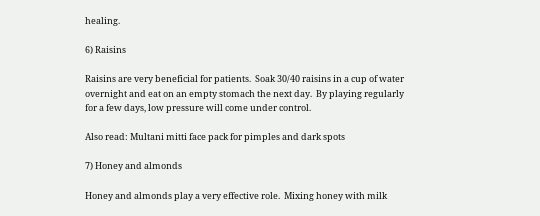healing.

6) Raisins

Raisins are very beneficial for patients.  Soak 30/40 raisins in a cup of water overnight and eat on an empty stomach the next day.  By playing regularly for a few days, low pressure will come under control.

Also read: Multani mitti face pack for pimples and dark spots

7) Honey and almonds

Honey and almonds play a very effective role.  Mixing honey with milk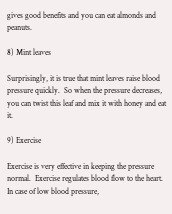gives good benefits and you can eat almonds and peanuts.

8) Mint leaves

Surprisingly, it is true that mint leaves raise blood pressure quickly.  So when the pressure decreases, you can twist this leaf and mix it with honey and eat it.

9) Exercise

Exercise is very effective in keeping the pressure normal.  Exercise regulates blood flow to the heart.  In case of low blood pressure,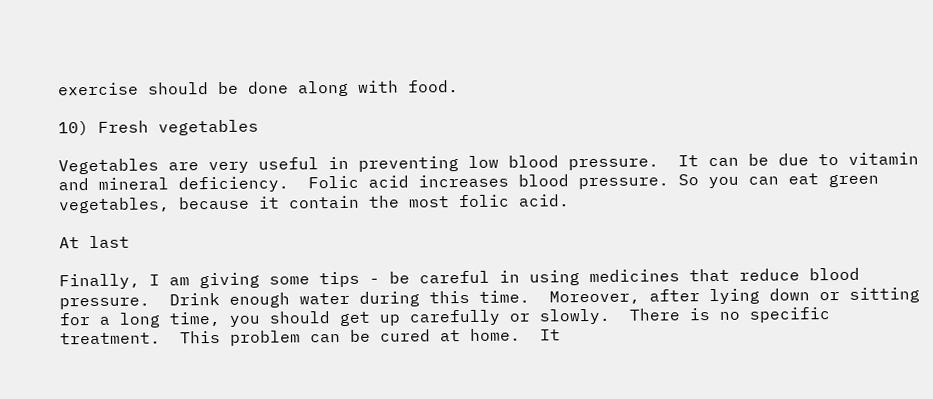exercise should be done along with food.

10) Fresh vegetables

Vegetables are very useful in preventing low blood pressure.  It can be due to vitamin and mineral deficiency.  Folic acid increases blood pressure. So you can eat green vegetables, because it contain the most folic acid.

At last

Finally, I am giving some tips - be careful in using medicines that reduce blood pressure.  Drink enough water during this time.  Moreover, after lying down or sitting for a long time, you should get up carefully or slowly.  There is no specific treatment.  This problem can be cured at home.  It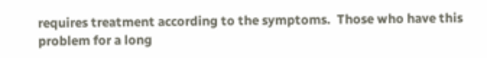requires treatment according to the symptoms.  Those who have this problem for a long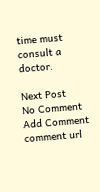time must consult a doctor.

Next Post
No Comment
Add Comment
comment url